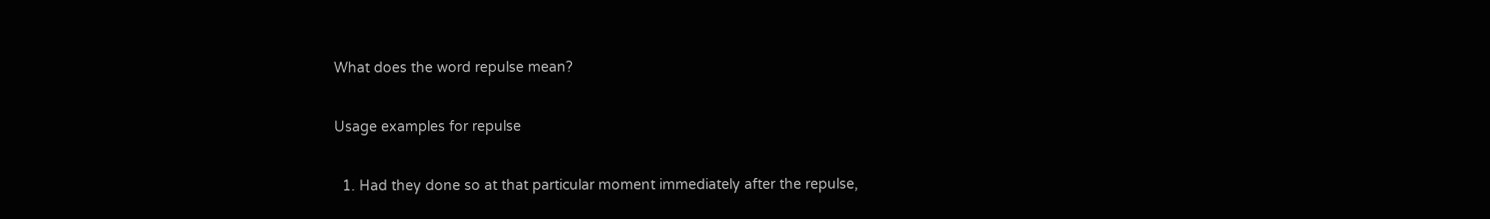What does the word repulse mean?

Usage examples for repulse

  1. Had they done so at that particular moment immediately after the repulse,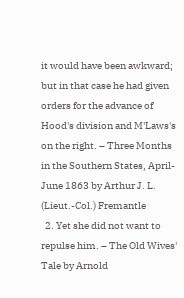it would have been awkward; but in that case he had given orders for the advance of Hood's division and M'Laws's on the right. – Three Months in the Southern States, April-June 1863 by Arthur J. L. (Lieut.-Col.) Fremantle
  2. Yet she did not want to repulse him. – The Old Wives' Tale by Arnold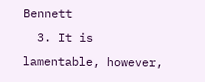Bennett
  3. It is lamentable, however,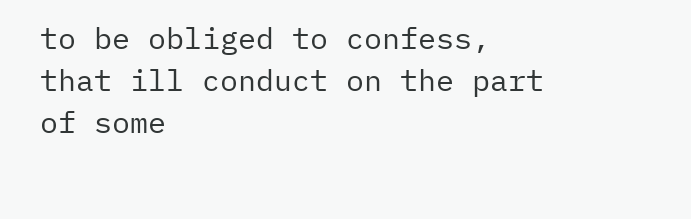to be obliged to confess, that ill conduct on the part of some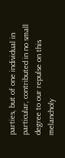parties, but of one individual in particular, contributed in no small degree to our repulse on this melancholy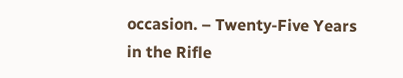occasion. – Twenty-Five Years in the Rifle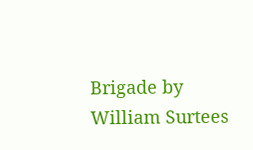Brigade by William Surtees